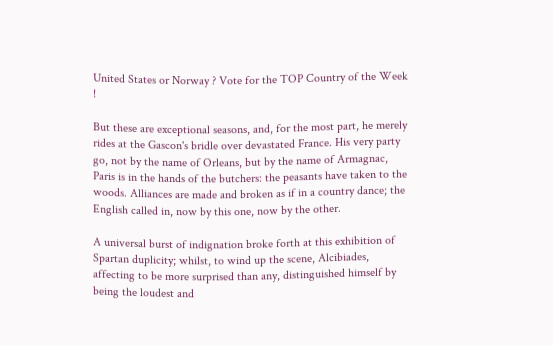United States or Norway ? Vote for the TOP Country of the Week !

But these are exceptional seasons, and, for the most part, he merely rides at the Gascon's bridle over devastated France. His very party go, not by the name of Orleans, but by the name of Armagnac, Paris is in the hands of the butchers: the peasants have taken to the woods. Alliances are made and broken as if in a country dance; the English called in, now by this one, now by the other.

A universal burst of indignation broke forth at this exhibition of Spartan duplicity; whilst, to wind up the scene, Alcibiades, affecting to be more surprised than any, distinguished himself by being the loudest and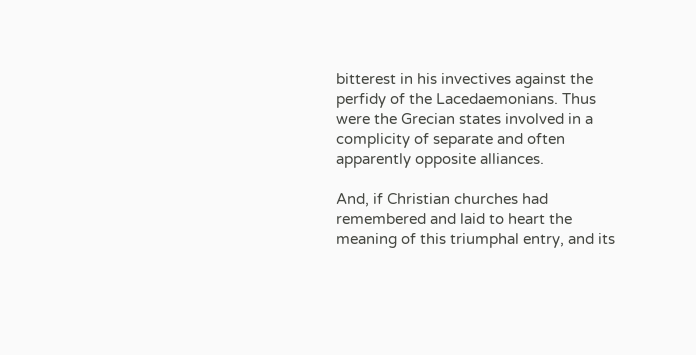bitterest in his invectives against the perfidy of the Lacedaemonians. Thus were the Grecian states involved in a complicity of separate and often apparently opposite alliances.

And, if Christian churches had remembered and laid to heart the meaning of this triumphal entry, and its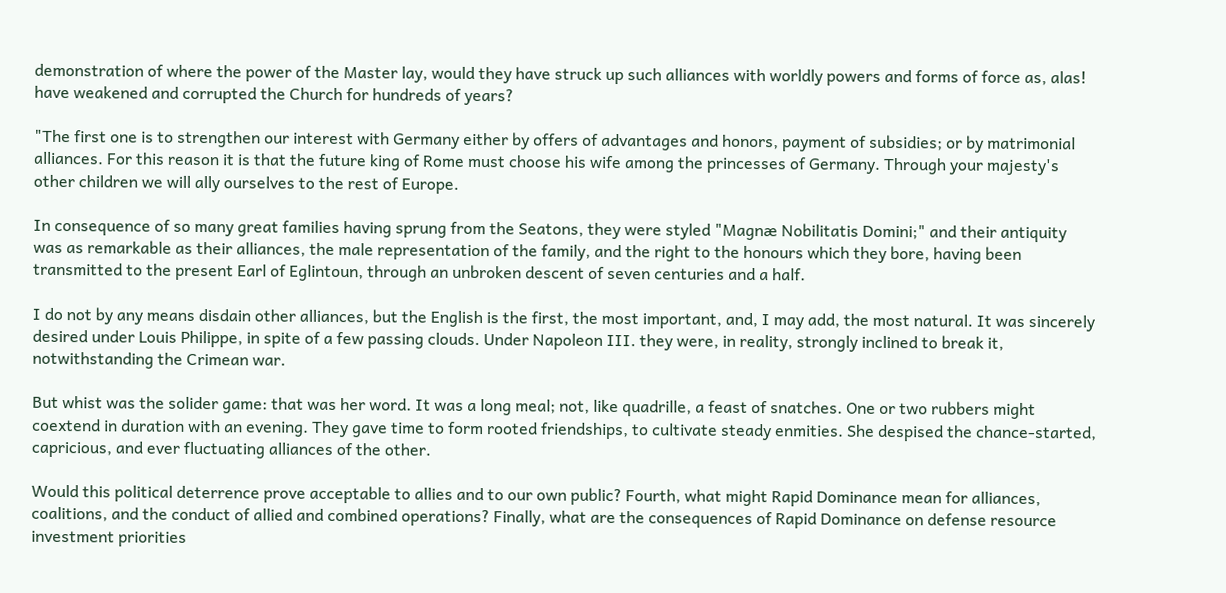demonstration of where the power of the Master lay, would they have struck up such alliances with worldly powers and forms of force as, alas! have weakened and corrupted the Church for hundreds of years?

"The first one is to strengthen our interest with Germany either by offers of advantages and honors, payment of subsidies; or by matrimonial alliances. For this reason it is that the future king of Rome must choose his wife among the princesses of Germany. Through your majesty's other children we will ally ourselves to the rest of Europe.

In consequence of so many great families having sprung from the Seatons, they were styled "Magnæ Nobilitatis Domini;" and their antiquity was as remarkable as their alliances, the male representation of the family, and the right to the honours which they bore, having been transmitted to the present Earl of Eglintoun, through an unbroken descent of seven centuries and a half.

I do not by any means disdain other alliances, but the English is the first, the most important, and, I may add, the most natural. It was sincerely desired under Louis Philippe, in spite of a few passing clouds. Under Napoleon III. they were, in reality, strongly inclined to break it, notwithstanding the Crimean war.

But whist was the solider game: that was her word. It was a long meal; not, like quadrille, a feast of snatches. One or two rubbers might coextend in duration with an evening. They gave time to form rooted friendships, to cultivate steady enmities. She despised the chance-started, capricious, and ever fluctuating alliances of the other.

Would this political deterrence prove acceptable to allies and to our own public? Fourth, what might Rapid Dominance mean for alliances, coalitions, and the conduct of allied and combined operations? Finally, what are the consequences of Rapid Dominance on defense resource investment priorities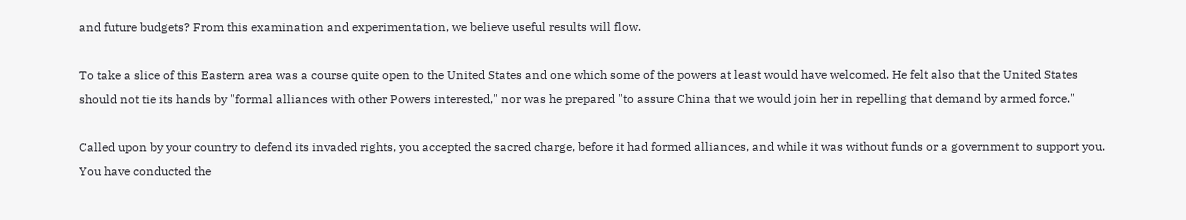and future budgets? From this examination and experimentation, we believe useful results will flow.

To take a slice of this Eastern area was a course quite open to the United States and one which some of the powers at least would have welcomed. He felt also that the United States should not tie its hands by "formal alliances with other Powers interested," nor was he prepared "to assure China that we would join her in repelling that demand by armed force."

Called upon by your country to defend its invaded rights, you accepted the sacred charge, before it had formed alliances, and while it was without funds or a government to support you. You have conducted the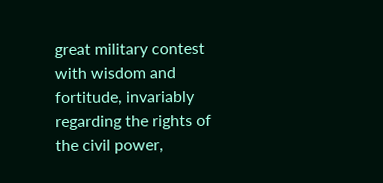great military contest with wisdom and fortitude, invariably regarding the rights of the civil power,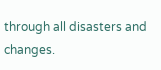through all disasters and changes.